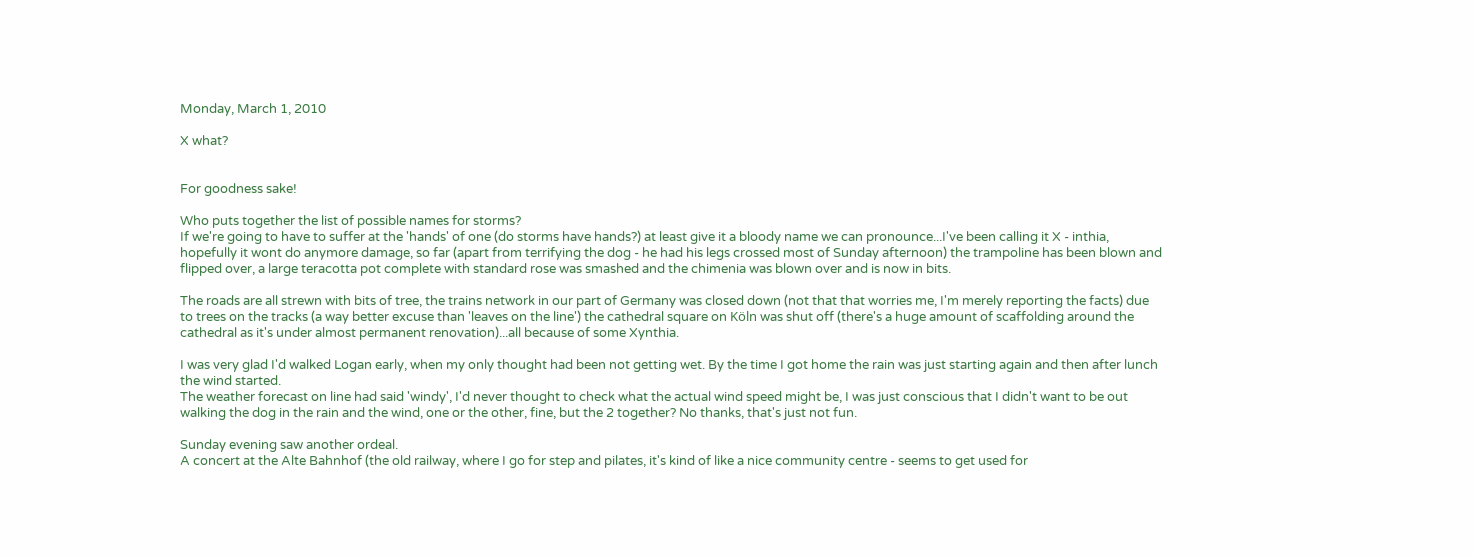Monday, March 1, 2010

X what?


For goodness sake!

Who puts together the list of possible names for storms?
If we're going to have to suffer at the 'hands' of one (do storms have hands?) at least give it a bloody name we can pronounce...I've been calling it X - inthia, hopefully it wont do anymore damage, so far (apart from terrifying the dog - he had his legs crossed most of Sunday afternoon) the trampoline has been blown and flipped over, a large teracotta pot complete with standard rose was smashed and the chimenia was blown over and is now in bits.

The roads are all strewn with bits of tree, the trains network in our part of Germany was closed down (not that that worries me, I'm merely reporting the facts) due to trees on the tracks (a way better excuse than 'leaves on the line') the cathedral square on Köln was shut off (there's a huge amount of scaffolding around the cathedral as it's under almost permanent renovation)...all because of some Xynthia.

I was very glad I'd walked Logan early, when my only thought had been not getting wet. By the time I got home the rain was just starting again and then after lunch the wind started.
The weather forecast on line had said 'windy', I'd never thought to check what the actual wind speed might be, I was just conscious that I didn't want to be out walking the dog in the rain and the wind, one or the other, fine, but the 2 together? No thanks, that's just not fun.

Sunday evening saw another ordeal.
A concert at the Alte Bahnhof (the old railway, where I go for step and pilates, it's kind of like a nice community centre - seems to get used for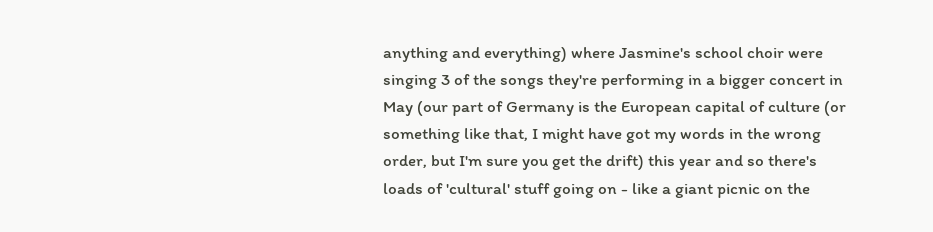anything and everything) where Jasmine's school choir were singing 3 of the songs they're performing in a bigger concert in May (our part of Germany is the European capital of culture (or something like that, I might have got my words in the wrong order, but I'm sure you get the drift) this year and so there's loads of 'cultural' stuff going on - like a giant picnic on the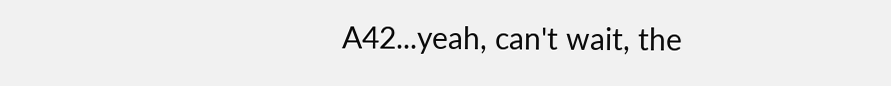A42...yeah, can't wait, the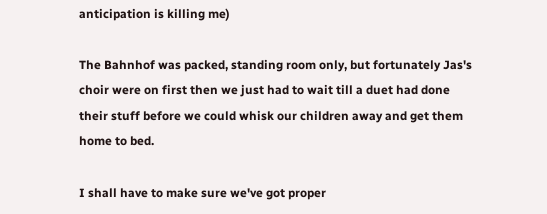anticipation is killing me)

The Bahnhof was packed, standing room only, but fortunately Jas's choir were on first then we just had to wait till a duet had done their stuff before we could whisk our children away and get them home to bed.

I shall have to make sure we've got proper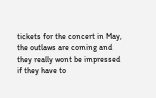tickets for the concert in May, the outlaws are coming and they really wont be impressed if they have to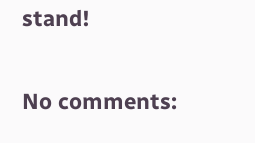stand!

No comments: